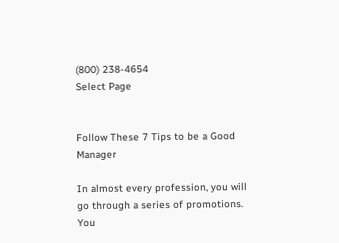(800) 238-4654
Select Page


Follow These 7 Tips to be a Good Manager

In almost every profession, you will go through a series of promotions. You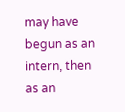may have begun as an intern, then as an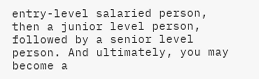entry-level salaried person, then a junior level person, followed by a senior level person. And ultimately, you may become a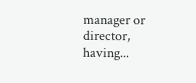manager or director, having...